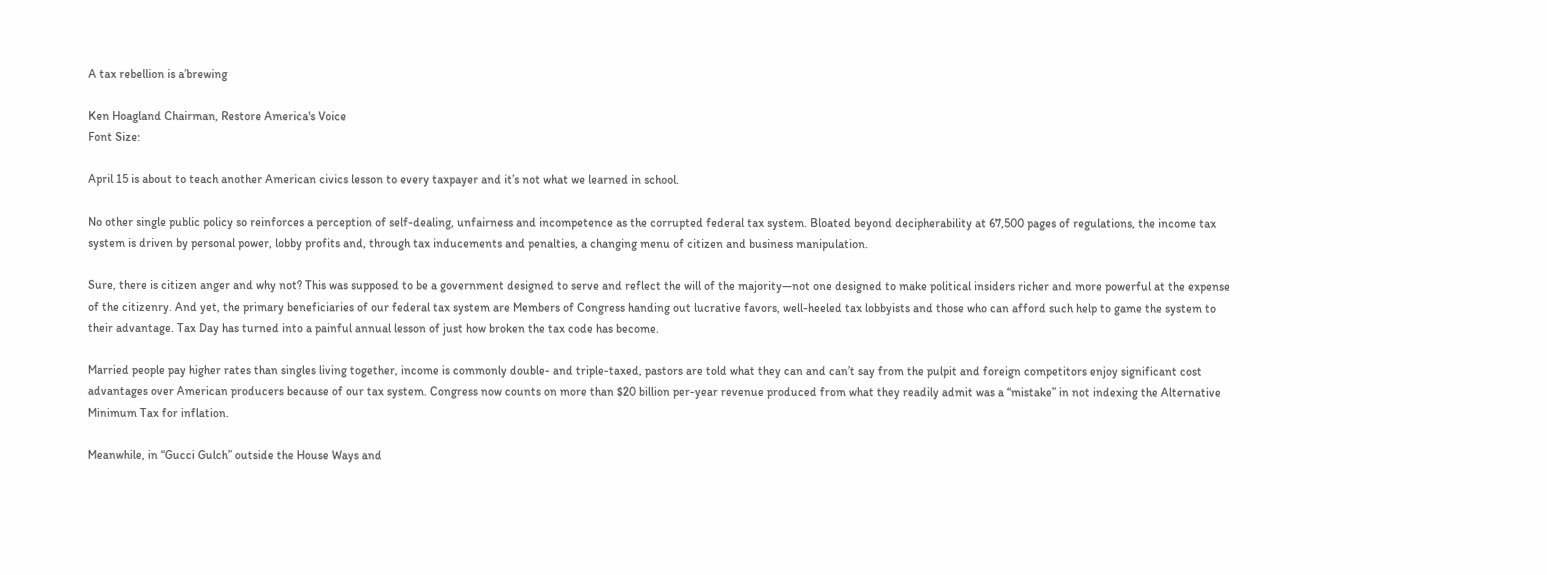A tax rebellion is a’brewing

Ken Hoagland Chairman, Restore America's Voice
Font Size:

April 15 is about to teach another American civics lesson to every taxpayer and it’s not what we learned in school.

No other single public policy so reinforces a perception of self-dealing, unfairness and incompetence as the corrupted federal tax system. Bloated beyond decipherability at 67,500 pages of regulations, the income tax system is driven by personal power, lobby profits and, through tax inducements and penalties, a changing menu of citizen and business manipulation.

Sure, there is citizen anger and why not? This was supposed to be a government designed to serve and reflect the will of the majority—not one designed to make political insiders richer and more powerful at the expense of the citizenry. And yet, the primary beneficiaries of our federal tax system are Members of Congress handing out lucrative favors, well-heeled tax lobbyists and those who can afford such help to game the system to their advantage. Tax Day has turned into a painful annual lesson of just how broken the tax code has become.

Married people pay higher rates than singles living together, income is commonly double- and triple-taxed, pastors are told what they can and can’t say from the pulpit and foreign competitors enjoy significant cost advantages over American producers because of our tax system. Congress now counts on more than $20 billion per-year revenue produced from what they readily admit was a “mistake” in not indexing the Alternative Minimum Tax for inflation.

Meanwhile, in “Gucci Gulch” outside the House Ways and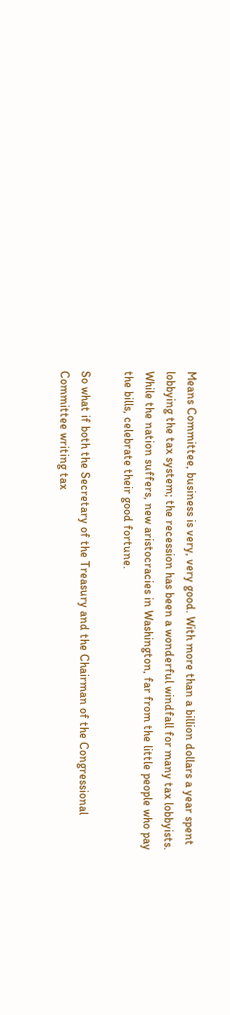Means Committee, business is very, very good. With more than a billion dollars a year spent lobbying the tax system; the recession has been a wonderful windfall for many tax lobbyists. While the nation suffers, new aristocracies in Washington, far from the little people who pay the bills, celebrate their good fortune.

So what if both the Secretary of the Treasury and the Chairman of the Congressional Committee writing tax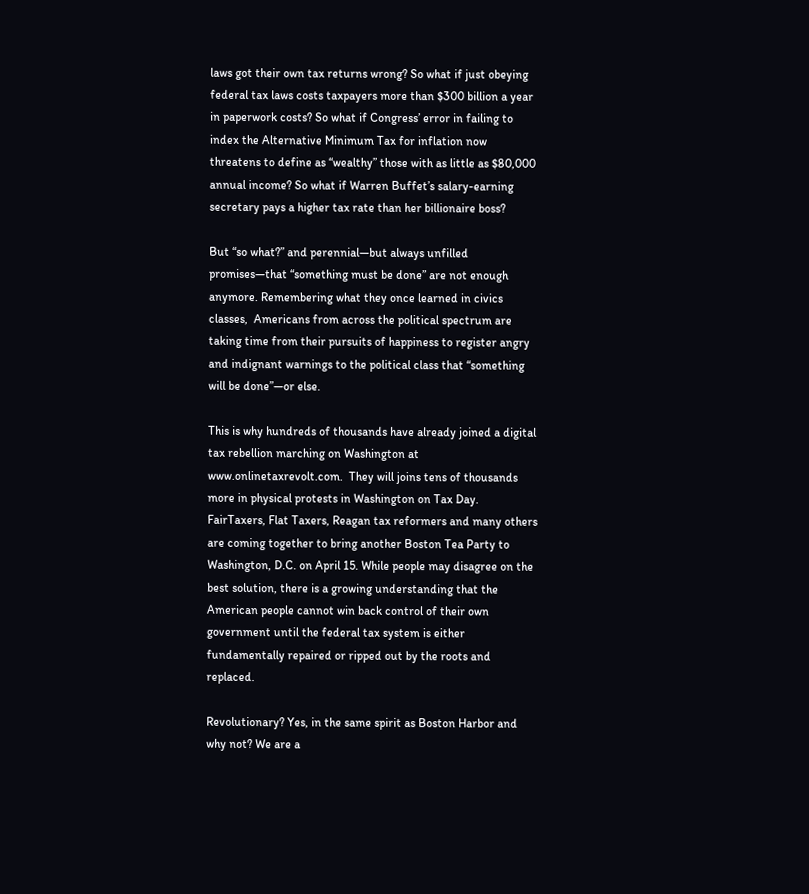laws got their own tax returns wrong? So what if just obeying federal tax laws costs taxpayers more than $300 billion a year in paperwork costs? So what if Congress’ error in failing to index the Alternative Minimum Tax for inflation now threatens to define as “wealthy” those with as little as $80,000 annual income? So what if Warren Buffet’s salary-earning secretary pays a higher tax rate than her billionaire boss?

But “so what?” and perennial—but always unfilled promises—that “something must be done” are not enough anymore. Remembering what they once learned in civics classes,  Americans from across the political spectrum are taking time from their pursuits of happiness to register angry and indignant warnings to the political class that “something will be done”—or else.

This is why hundreds of thousands have already joined a digital tax rebellion marching on Washington at www.onlinetaxrevolt.com.  They will joins tens of thousands more in physical protests in Washington on Tax Day. FairTaxers, Flat Taxers, Reagan tax reformers and many others are coming together to bring another Boston Tea Party to Washington, D.C. on April 15. While people may disagree on the best solution, there is a growing understanding that the American people cannot win back control of their own government until the federal tax system is either fundamentally repaired or ripped out by the roots and replaced.

Revolutionary? Yes, in the same spirit as Boston Harbor and why not? We are a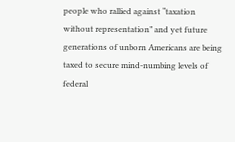people who rallied against “taxation without representation” and yet future generations of unborn Americans are being taxed to secure mind-numbing levels of federal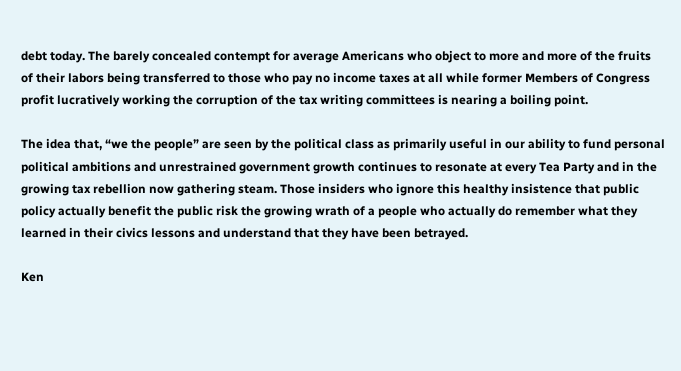debt today. The barely concealed contempt for average Americans who object to more and more of the fruits of their labors being transferred to those who pay no income taxes at all while former Members of Congress profit lucratively working the corruption of the tax writing committees is nearing a boiling point.

The idea that, “we the people” are seen by the political class as primarily useful in our ability to fund personal political ambitions and unrestrained government growth continues to resonate at every Tea Party and in the growing tax rebellion now gathering steam. Those insiders who ignore this healthy insistence that public policy actually benefit the public risk the growing wrath of a people who actually do remember what they learned in their civics lessons and understand that they have been betrayed.

Ken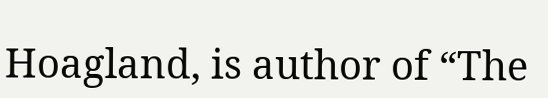Hoagland, is author of “The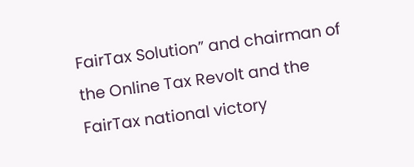FairTax Solution” and chairman of the Online Tax Revolt and the FairTax national victory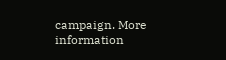campaign. More information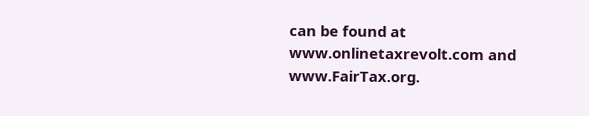can be found at www.onlinetaxrevolt.com and www.FairTax.org.